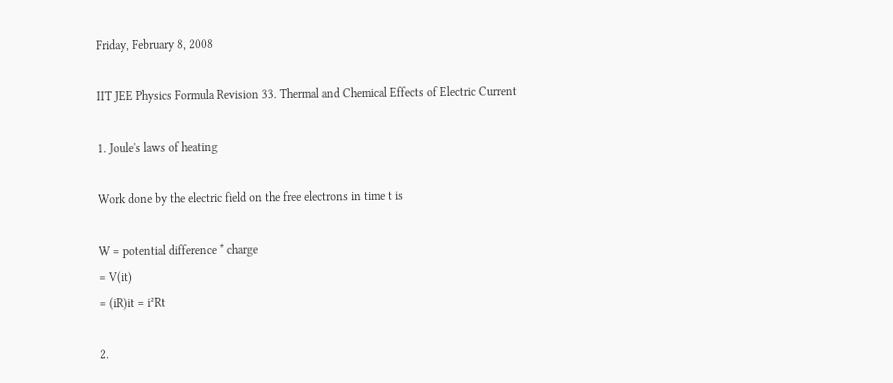Friday, February 8, 2008

IIT JEE Physics Formula Revision 33. Thermal and Chemical Effects of Electric Current

1. Joule's laws of heating

Work done by the electric field on the free electrons in time t is

W = potential difference * charge
= V(it)
= (iR)it = i²Rt

2.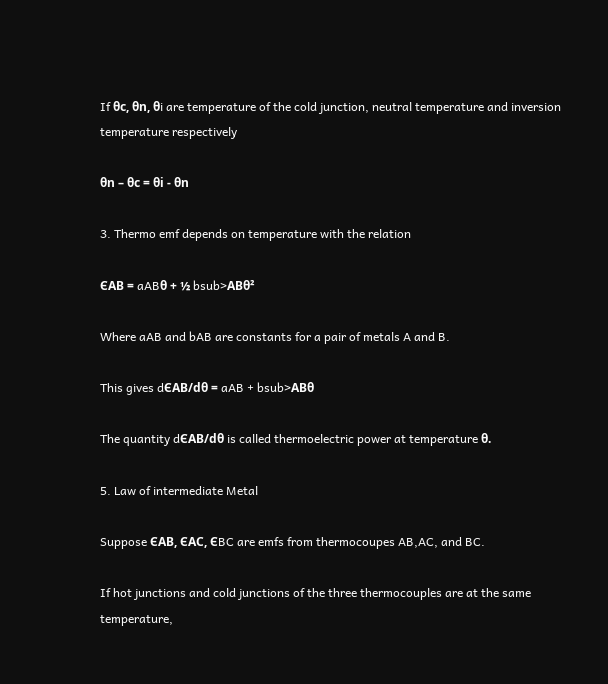If θc, θn, θi are temperature of the cold junction, neutral temperature and inversion temperature respectively

θn – θc = θi - θn

3. Thermo emf depends on temperature with the relation

ЄAB = aABθ + ½ bsub>ABθ²

Where aAB and bAB are constants for a pair of metals A and B.

This gives dЄAB/dθ = aAB + bsub>ABθ

The quantity dЄAB/dθ is called thermoelectric power at temperature θ.

5. Law of intermediate Metal

Suppose ЄAB, ЄAC, ЄBC are emfs from thermocoupes AB,AC, and BC.

If hot junctions and cold junctions of the three thermocouples are at the same temperature,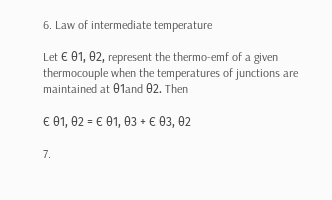6. Law of intermediate temperature

Let Є θ1, θ2, represent the thermo-emf of a given thermocouple when the temperatures of junctions are maintained at θ1and θ2. Then

Є θ1, θ2 = Є θ1, θ3 + Є θ3, θ2

7.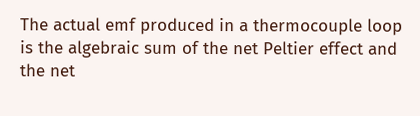The actual emf produced in a thermocouple loop is the algebraic sum of the net Peltier effect and the net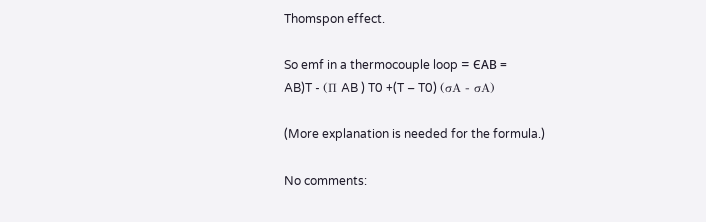Thomspon effect.

So emf in a thermocouple loop = ЄAB =
AB)T - (Π AB ) T0 +(T – T0) (σA - σA)

(More explanation is needed for the formula.)

No comments: